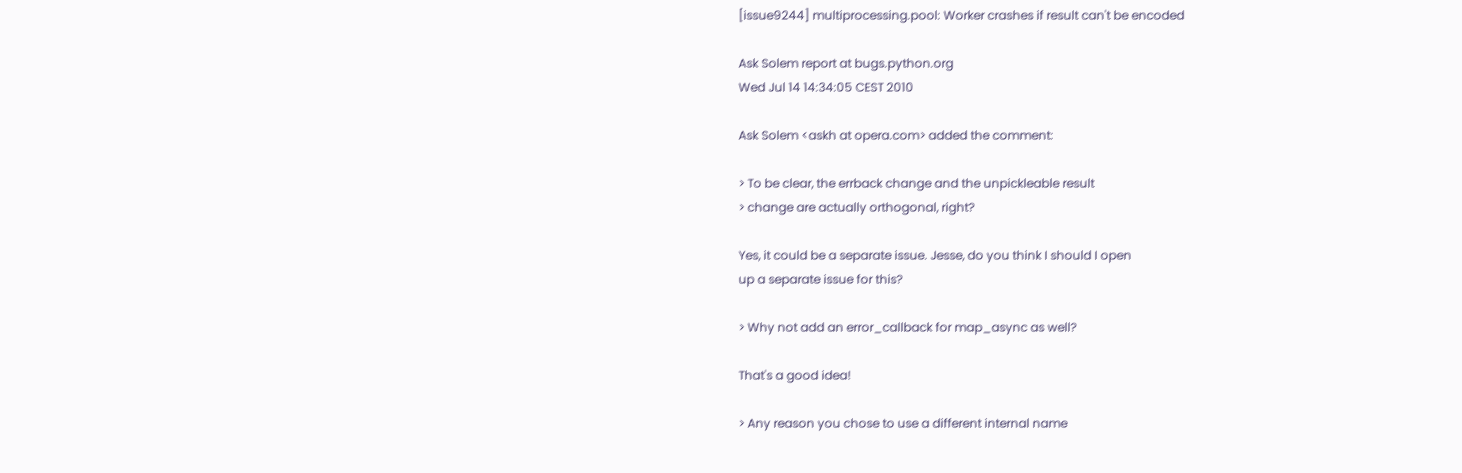[issue9244] multiprocessing.pool: Worker crashes if result can't be encoded

Ask Solem report at bugs.python.org
Wed Jul 14 14:34:05 CEST 2010

Ask Solem <askh at opera.com> added the comment:

> To be clear, the errback change and the unpickleable result
> change are actually orthogonal, right?

Yes, it could be a separate issue. Jesse, do you think I should I open
up a separate issue for this?

> Why not add an error_callback for map_async as well?

That's a good idea!

> Any reason you chose to use a different internal name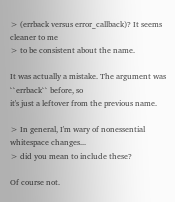> (errback versus error_callback)? It seems cleaner to me
> to be consistent about the name.

It was actually a mistake. The argument was ``errback`` before, so
it's just a leftover from the previous name.

> In general, I'm wary of nonessential whitespace changes...
> did you mean to include these?

Of course not.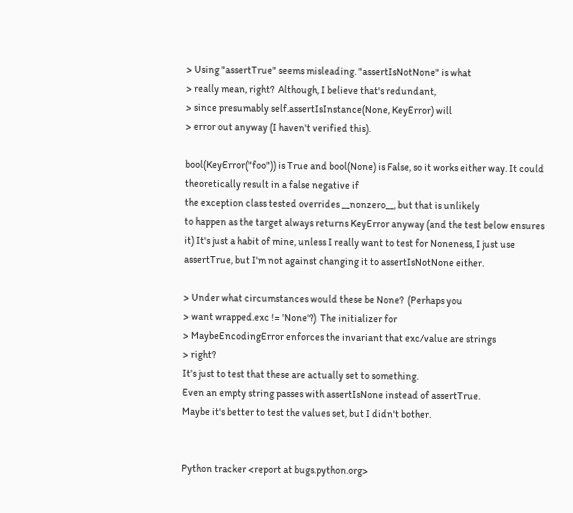> Using "assertTrue" seems misleading. "assertIsNotNone" is what
> really mean, right?  Although, I believe that's redundant,
> since presumably self.assertIsInstance(None, KeyError) will
> error out anyway (I haven't verified this).

bool(KeyError("foo")) is True and bool(None) is False, so it works either way. It could theoretically result in a false negative if
the exception class tested overrides __nonzero__, but that is unlikely
to happen as the target always returns KeyError anyway (and the test below ensures it) It's just a habit of mine, unless I really want to test for Noneness, I just use assertTrue, but I'm not against changing it to assertIsNotNone either.

> Under what circumstances would these be None?  (Perhaps you
> want wrapped.exc != 'None'?)  The initializer for
> MaybeEncodingError enforces the invariant that exc/value are strings
> right?
It's just to test that these are actually set to something.
Even an empty string passes with assertIsNone instead of assertTrue.
Maybe it's better to test the values set, but I didn't bother.


Python tracker <report at bugs.python.org>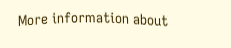More information about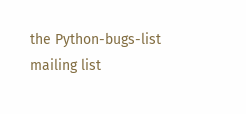the Python-bugs-list mailing list